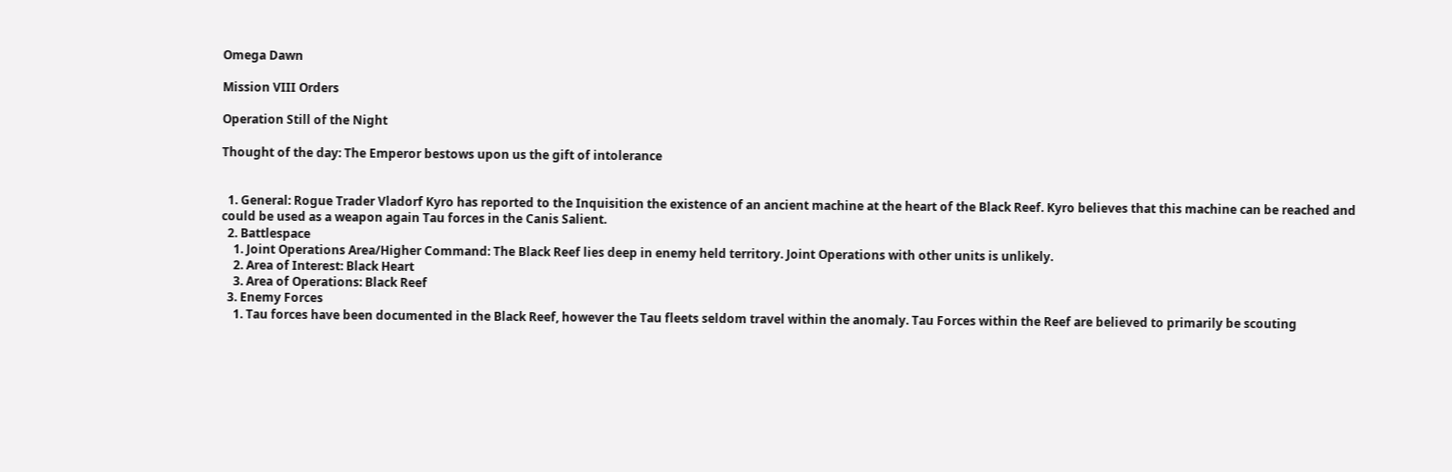Omega Dawn

Mission VIII Orders

Operation Still of the Night

Thought of the day: The Emperor bestows upon us the gift of intolerance


  1. General: Rogue Trader Vladorf Kyro has reported to the Inquisition the existence of an ancient machine at the heart of the Black Reef. Kyro believes that this machine can be reached and could be used as a weapon again Tau forces in the Canis Salient.
  2. Battlespace
    1. Joint Operations Area/Higher Command: The Black Reef lies deep in enemy held territory. Joint Operations with other units is unlikely.
    2. Area of Interest: Black Heart
    3. Area of Operations: Black Reef
  3. Enemy Forces
    1. Tau forces have been documented in the Black Reef, however the Tau fleets seldom travel within the anomaly. Tau Forces within the Reef are believed to primarily be scouting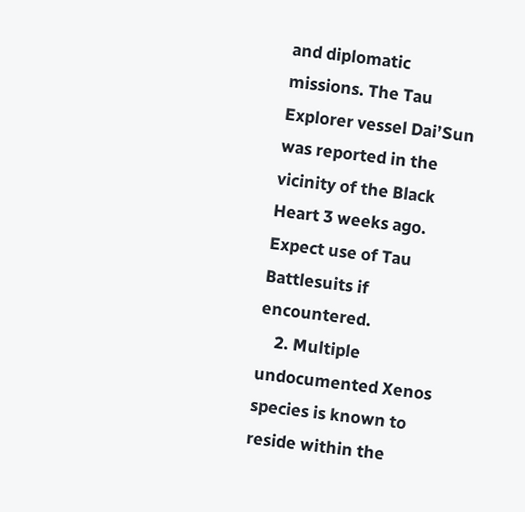and diplomatic missions. The Tau Explorer vessel Dai’Sun was reported in the vicinity of the Black Heart 3 weeks ago. Expect use of Tau Battlesuits if encountered.
    2. Multiple undocumented Xenos species is known to reside within the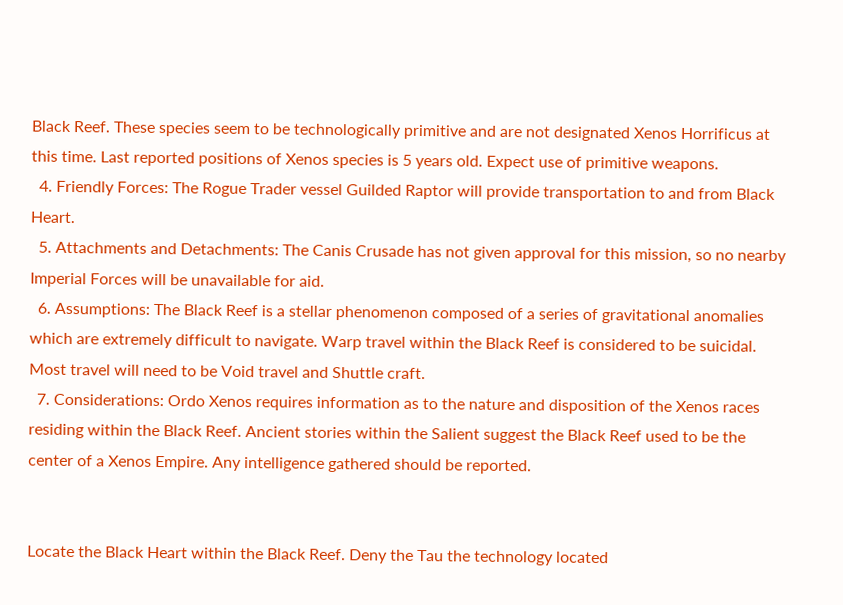Black Reef. These species seem to be technologically primitive and are not designated Xenos Horrificus at this time. Last reported positions of Xenos species is 5 years old. Expect use of primitive weapons.
  4. Friendly Forces: The Rogue Trader vessel Guilded Raptor will provide transportation to and from Black Heart.
  5. Attachments and Detachments: The Canis Crusade has not given approval for this mission, so no nearby Imperial Forces will be unavailable for aid.
  6. Assumptions: The Black Reef is a stellar phenomenon composed of a series of gravitational anomalies which are extremely difficult to navigate. Warp travel within the Black Reef is considered to be suicidal. Most travel will need to be Void travel and Shuttle craft.
  7. Considerations: Ordo Xenos requires information as to the nature and disposition of the Xenos races residing within the Black Reef. Ancient stories within the Salient suggest the Black Reef used to be the center of a Xenos Empire. Any intelligence gathered should be reported.


Locate the Black Heart within the Black Reef. Deny the Tau the technology located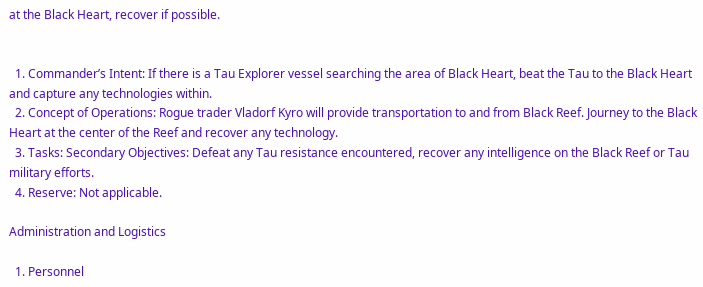at the Black Heart, recover if possible.


  1. Commander’s Intent: If there is a Tau Explorer vessel searching the area of Black Heart, beat the Tau to the Black Heart and capture any technologies within.
  2. Concept of Operations: Rogue trader Vladorf Kyro will provide transportation to and from Black Reef. Journey to the Black Heart at the center of the Reef and recover any technology.
  3. Tasks: Secondary Objectives: Defeat any Tau resistance encountered, recover any intelligence on the Black Reef or Tau military efforts.
  4. Reserve: Not applicable.

Administration and Logistics

  1. Personnel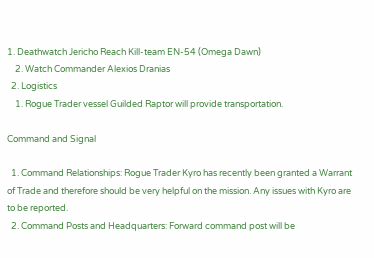1. Deathwatch Jericho Reach Kill-team EN-54 (Omega Dawn)
    2. Watch Commander Alexios Dranias
  2. Logistics
    1. Rogue Trader vessel Guilded Raptor will provide transportation.

Command and Signal

  1. Command Relationships: Rogue Trader Kyro has recently been granted a Warrant of Trade and therefore should be very helpful on the mission. Any issues with Kyro are to be reported.
  2. Command Posts and Headquarters: Forward command post will be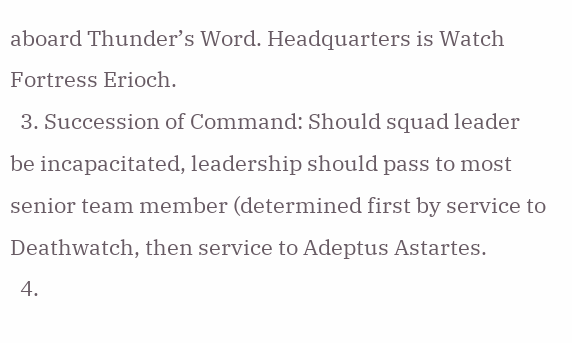aboard Thunder’s Word. Headquarters is Watch Fortress Erioch.
  3. Succession of Command: Should squad leader be incapacitated, leadership should pass to most senior team member (determined first by service to Deathwatch, then service to Adeptus Astartes.
  4.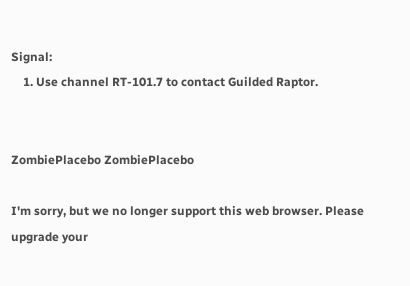Signal:
    1. Use channel RT-101.7 to contact Guilded Raptor.


ZombiePlacebo ZombiePlacebo

I'm sorry, but we no longer support this web browser. Please upgrade your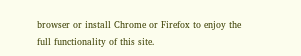browser or install Chrome or Firefox to enjoy the full functionality of this site.